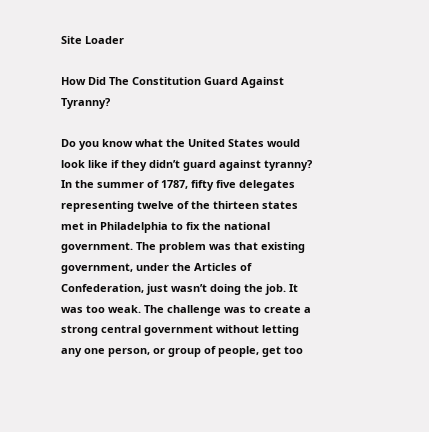Site Loader

How Did The Constitution Guard Against Tyranny?

Do you know what the United States would look like if they didn’t guard against tyranny? In the summer of 1787, fifty five delegates representing twelve of the thirteen states met in Philadelphia to fix the national government. The problem was that existing government, under the Articles of Confederation, just wasn’t doing the job. It was too weak. The challenge was to create a strong central government without letting any one person, or group of people, get too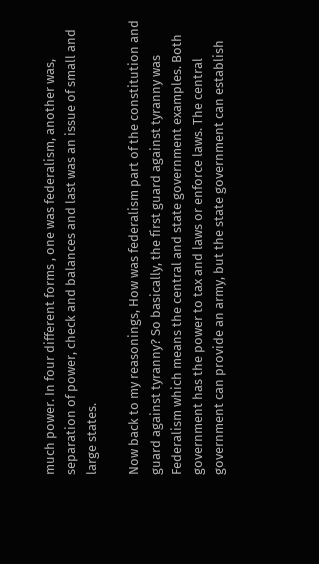much power. In four different forms , one was federalism, another was, separation of power, check and balances and last was an issue of small and large states.

Now back to my reasonings, How was federalism part of the constitution and guard against tyranny? So basically, the first guard against tyranny was Federalism which means the central and state government examples. Both government has the power to tax and laws or enforce laws. The central government can provide an army, but the state government can establish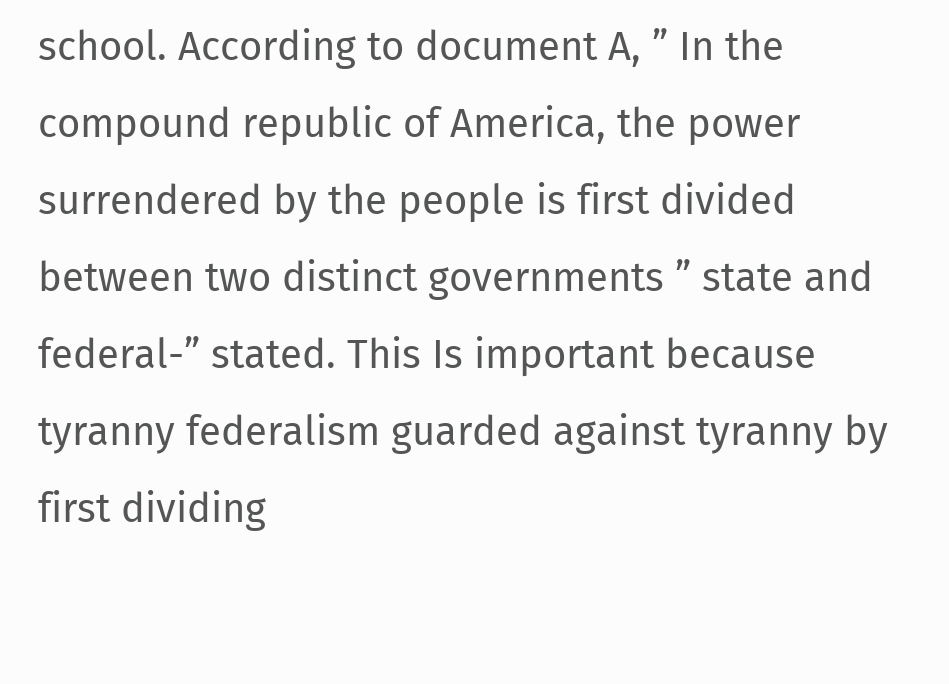school. According to document A, ” In the compound republic of America, the power surrendered by the people is first divided between two distinct governments ” state and federal-” stated. This Is important because tyranny federalism guarded against tyranny by first dividing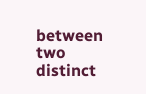between two distinct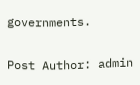governments.

Post Author: admin